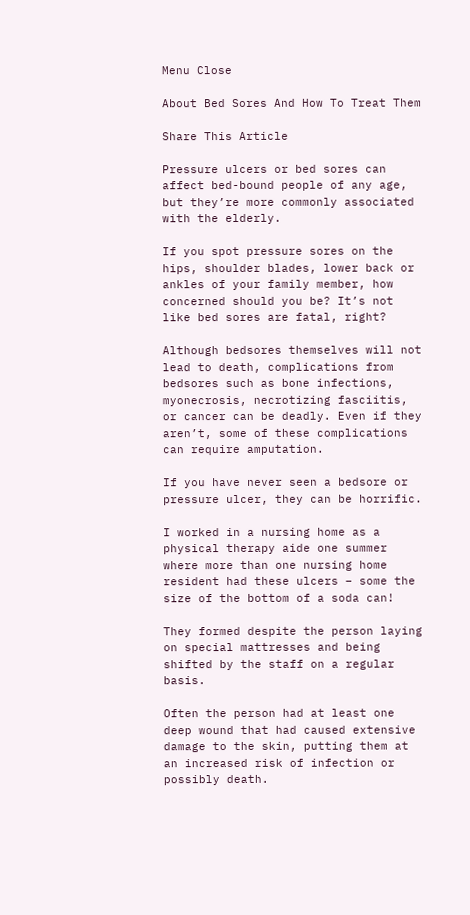Menu Close

About Bed Sores And How To Treat Them

Share This Article

Pressure ulcers or bed sores can affect bed-bound people of any age, but they’re more commonly associated with the elderly.

If you spot pressure sores on the hips, shoulder blades, lower back or ankles of your family member, how concerned should you be? It’s not like bed sores are fatal, right?

Although bedsores themselves will not lead to death, complications from bedsores such as bone infections, myonecrosis, necrotizing fasciitis, or cancer can be deadly. Even if they aren’t, some of these complications can require amputation.

If you have never seen a bedsore or pressure ulcer, they can be horrific.

I worked in a nursing home as a physical therapy aide one summer where more than one nursing home resident had these ulcers – some the size of the bottom of a soda can!

They formed despite the person laying on special mattresses and being shifted by the staff on a regular basis.

Often the person had at least one deep wound that had caused extensive damage to the skin, putting them at an increased risk of infection or possibly death.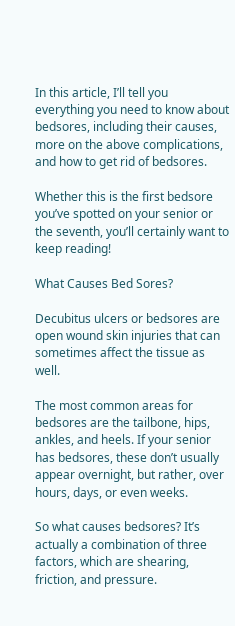In this article, I’ll tell you everything you need to know about bedsores, including their causes, more on the above complications, and how to get rid of bedsores.

Whether this is the first bedsore you’ve spotted on your senior or the seventh, you’ll certainly want to keep reading!

What Causes Bed Sores?

Decubitus ulcers or bedsores are open wound skin injuries that can sometimes affect the tissue as well.

The most common areas for bedsores are the tailbone, hips, ankles, and heels. If your senior has bedsores, these don’t usually appear overnight, but rather, over hours, days, or even weeks.

So what causes bedsores? It’s actually a combination of three factors, which are shearing, friction, and pressure.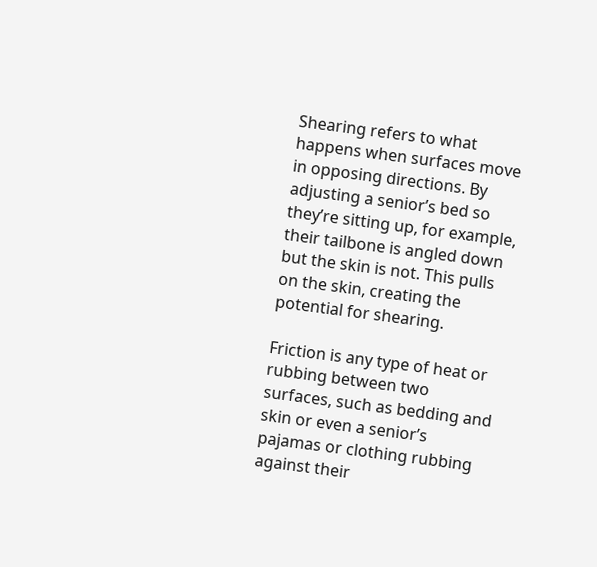Shearing refers to what happens when surfaces move in opposing directions. By adjusting a senior’s bed so they’re sitting up, for example, their tailbone is angled down but the skin is not. This pulls on the skin, creating the potential for shearing.

Friction is any type of heat or rubbing between two surfaces, such as bedding and skin or even a senior’s pajamas or clothing rubbing against their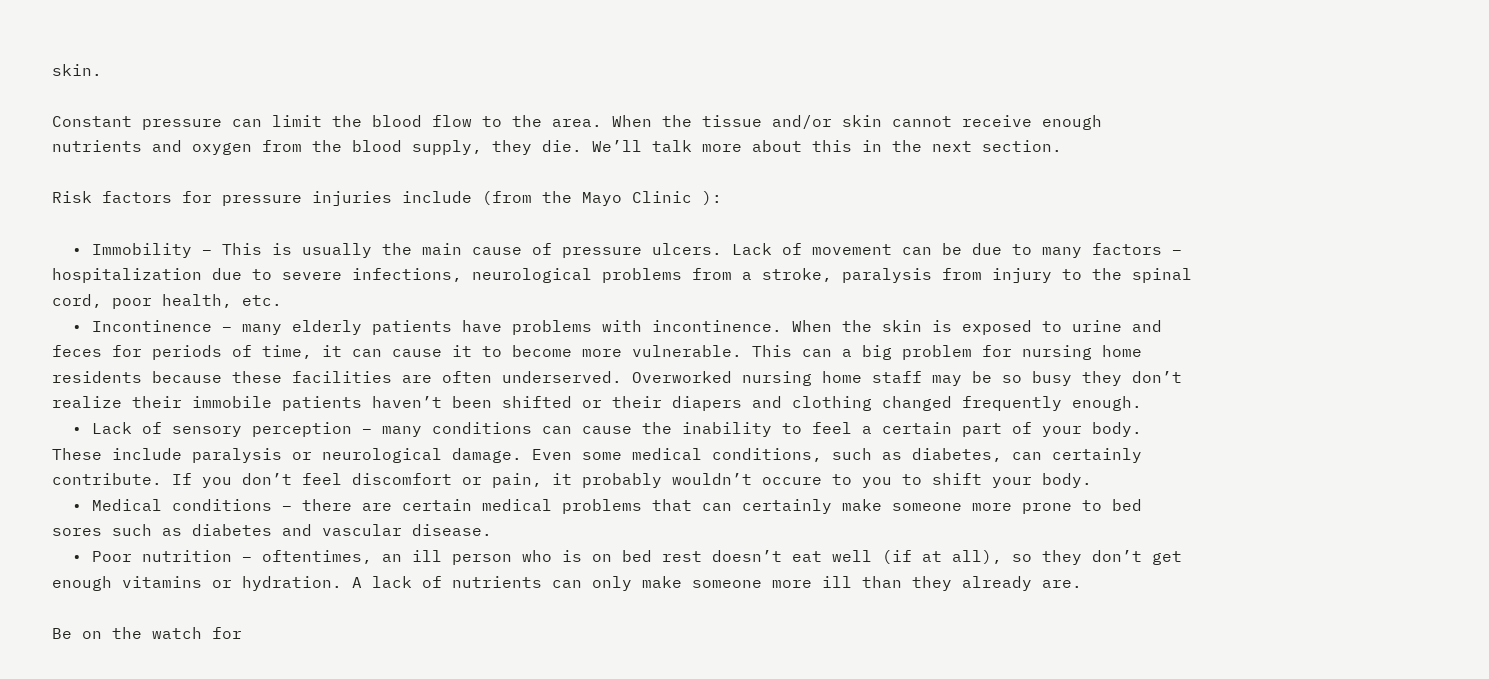skin.

Constant pressure can limit the blood flow to the area. When the tissue and/or skin cannot receive enough nutrients and oxygen from the blood supply, they die. We’ll talk more about this in the next section.

Risk factors for pressure injuries include (from the Mayo Clinic ):

  • Immobility – This is usually the main cause of pressure ulcers. Lack of movement can be due to many factors – hospitalization due to severe infections, neurological problems from a stroke, paralysis from injury to the spinal cord, poor health, etc.
  • Incontinence – many elderly patients have problems with incontinence. When the skin is exposed to urine and feces for periods of time, it can cause it to become more vulnerable. This can a big problem for nursing home residents because these facilities are often underserved. Overworked nursing home staff may be so busy they don’t realize their immobile patients haven’t been shifted or their diapers and clothing changed frequently enough.
  • Lack of sensory perception – many conditions can cause the inability to feel a certain part of your body. These include paralysis or neurological damage. Even some medical conditions, such as diabetes, can certainly contribute. If you don’t feel discomfort or pain, it probably wouldn’t occure to you to shift your body.
  • Medical conditions – there are certain medical problems that can certainly make someone more prone to bed sores such as diabetes and vascular disease.
  • Poor nutrition – oftentimes, an ill person who is on bed rest doesn’t eat well (if at all), so they don’t get enough vitamins or hydration. A lack of nutrients can only make someone more ill than they already are.

Be on the watch for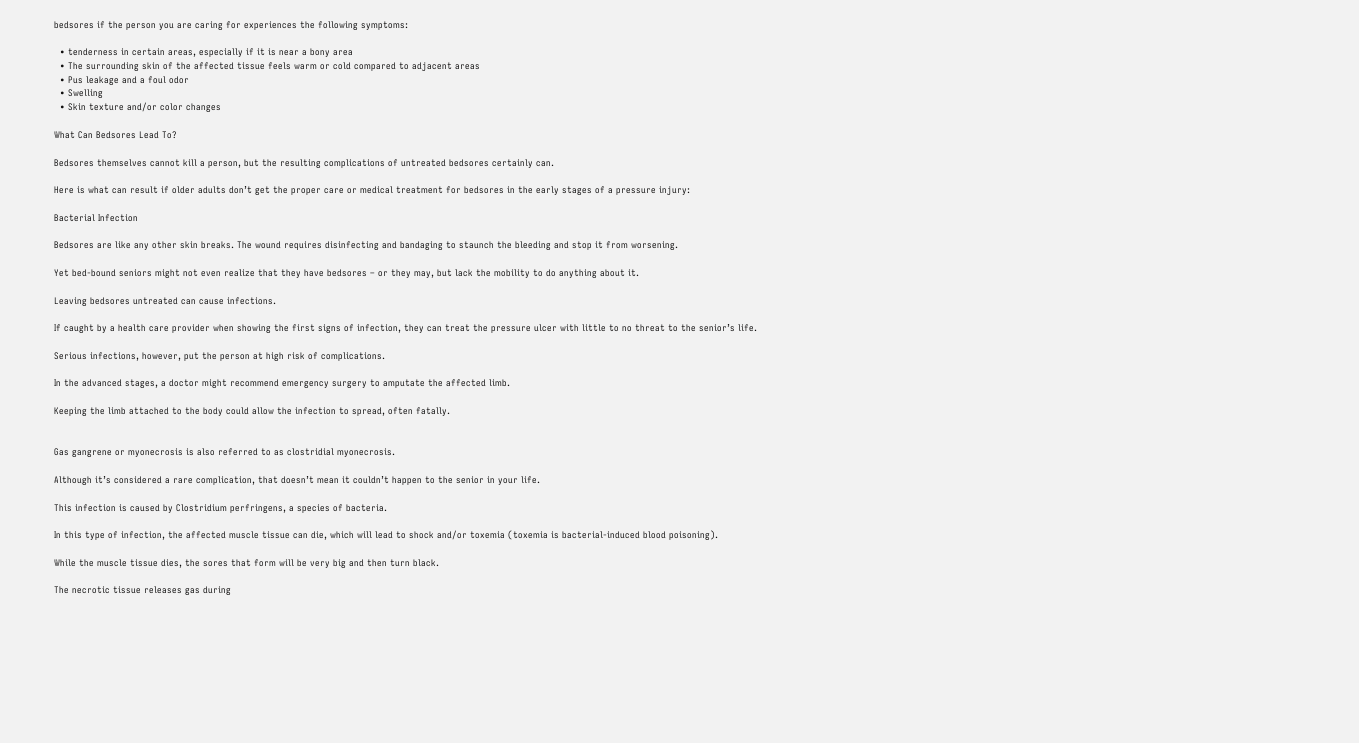bedsores if the person you are caring for experiences the following symptoms:

  • tenderness in certain areas, especially if it is near a bony area
  • The surrounding skin of the affected tissue feels warm or cold compared to adjacent areas
  • Pus leakage and a foul odor
  • Swelling
  • Skin texture and/or color changes

What Can Bedsores Lead To?

Bedsores themselves cannot kill a person, but the resulting complications of untreated bedsores certainly can.

Here is what can result if older adults don’t get the proper care or medical treatment for bedsores in the early stages of a pressure injury:

Bacterial Infection

Bedsores are like any other skin breaks. The wound requires disinfecting and bandaging to staunch the bleeding and stop it from worsening.

Yet bed-bound seniors might not even realize that they have bedsores – or they may, but lack the mobility to do anything about it.

Leaving bedsores untreated can cause infections.

If caught by a health care provider when showing the first signs of infection, they can treat the pressure ulcer with little to no threat to the senior’s life.

Serious infections, however, put the person at high risk of complications.

In the advanced stages, a doctor might recommend emergency surgery to amputate the affected limb.

Keeping the limb attached to the body could allow the infection to spread, often fatally.


Gas gangrene or myonecrosis is also referred to as clostridial myonecrosis.

Although it’s considered a rare complication, that doesn’t mean it couldn’t happen to the senior in your life.

This infection is caused by Clostridium perfringens, a species of bacteria.

In this type of infection, the affected muscle tissue can die, which will lead to shock and/or toxemia (toxemia is bacterial-induced blood poisoning).

While the muscle tissue dies, the sores that form will be very big and then turn black.

The necrotic tissue releases gas during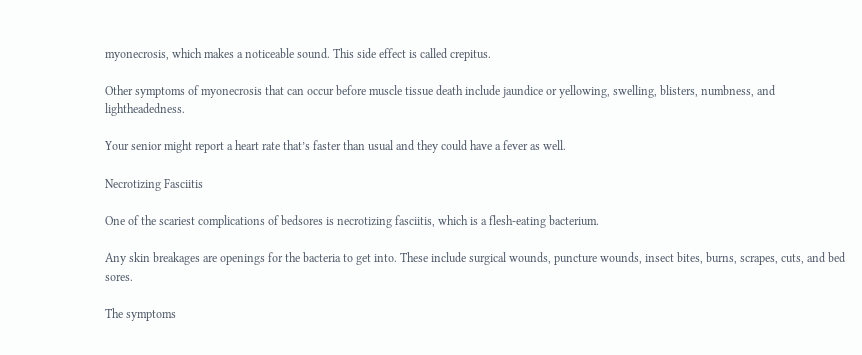myonecrosis, which makes a noticeable sound. This side effect is called crepitus.

Other symptoms of myonecrosis that can occur before muscle tissue death include jaundice or yellowing, swelling, blisters, numbness, and lightheadedness.

Your senior might report a heart rate that’s faster than usual and they could have a fever as well.

Necrotizing Fasciitis

One of the scariest complications of bedsores is necrotizing fasciitis, which is a flesh-eating bacterium.

Any skin breakages are openings for the bacteria to get into. These include surgical wounds, puncture wounds, insect bites, burns, scrapes, cuts, and bed sores.

The symptoms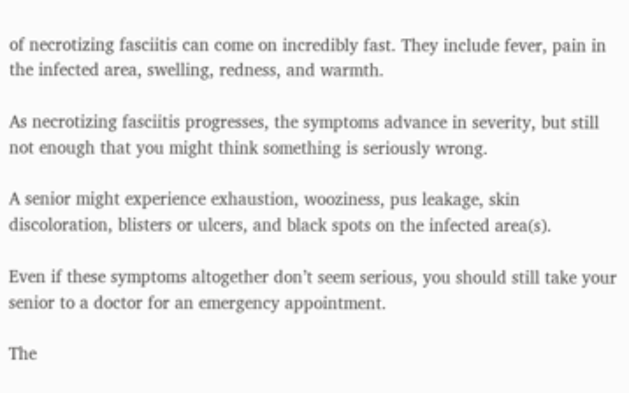of necrotizing fasciitis can come on incredibly fast. They include fever, pain in the infected area, swelling, redness, and warmth.

As necrotizing fasciitis progresses, the symptoms advance in severity, but still not enough that you might think something is seriously wrong.

A senior might experience exhaustion, wooziness, pus leakage, skin discoloration, blisters or ulcers, and black spots on the infected area(s).

Even if these symptoms altogether don’t seem serious, you should still take your senior to a doctor for an emergency appointment.

The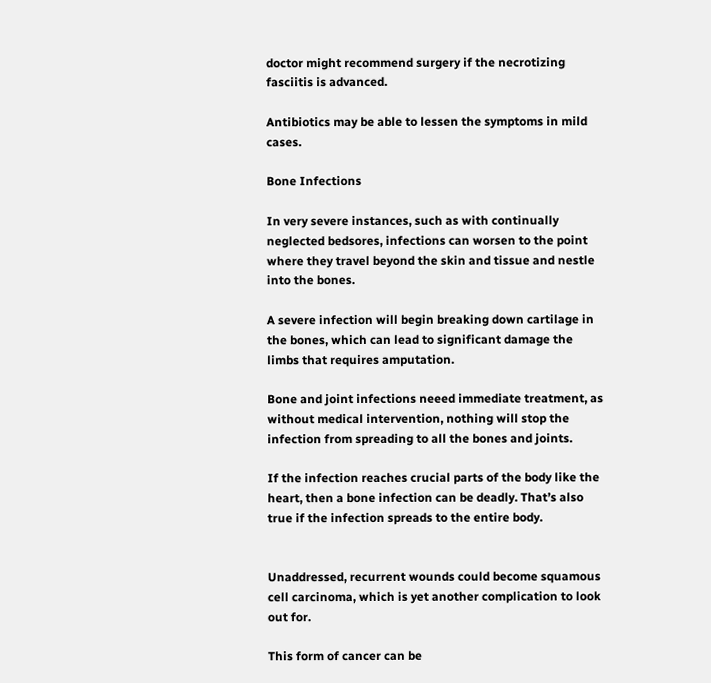doctor might recommend surgery if the necrotizing fasciitis is advanced.

Antibiotics may be able to lessen the symptoms in mild cases.

Bone Infections

In very severe instances, such as with continually neglected bedsores, infections can worsen to the point where they travel beyond the skin and tissue and nestle into the bones.

A severe infection will begin breaking down cartilage in the bones, which can lead to significant damage the limbs that requires amputation.

Bone and joint infections neeed immediate treatment, as without medical intervention, nothing will stop the infection from spreading to all the bones and joints.

If the infection reaches crucial parts of the body like the heart, then a bone infection can be deadly. That’s also true if the infection spreads to the entire body.


Unaddressed, recurrent wounds could become squamous cell carcinoma, which is yet another complication to look out for.

This form of cancer can be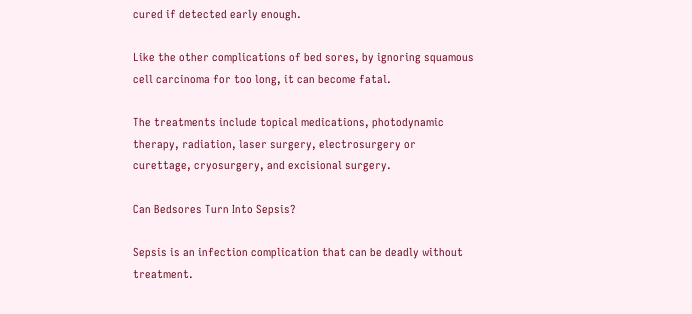cured if detected early enough.

Like the other complications of bed sores, by ignoring squamous cell carcinoma for too long, it can become fatal.

The treatments include topical medications, photodynamic therapy, radiation, laser surgery, electrosurgery or curettage, cryosurgery, and excisional surgery.

Can Bedsores Turn Into Sepsis?

Sepsis is an infection complication that can be deadly without treatment.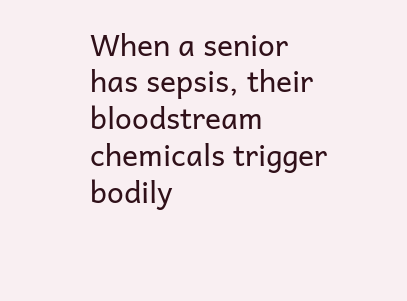When a senior has sepsis, their bloodstream chemicals trigger bodily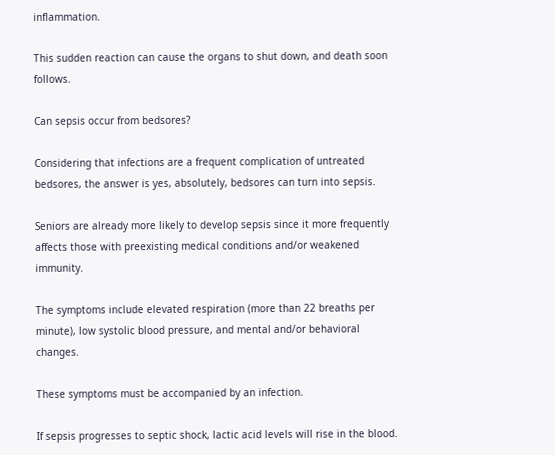inflammation.

This sudden reaction can cause the organs to shut down, and death soon follows.

Can sepsis occur from bedsores?

Considering that infections are a frequent complication of untreated bedsores, the answer is yes, absolutely, bedsores can turn into sepsis.

Seniors are already more likely to develop sepsis since it more frequently affects those with preexisting medical conditions and/or weakened immunity.

The symptoms include elevated respiration (more than 22 breaths per minute), low systolic blood pressure, and mental and/or behavioral changes.

These symptoms must be accompanied by an infection.

If sepsis progresses to septic shock, lactic acid levels will rise in the blood.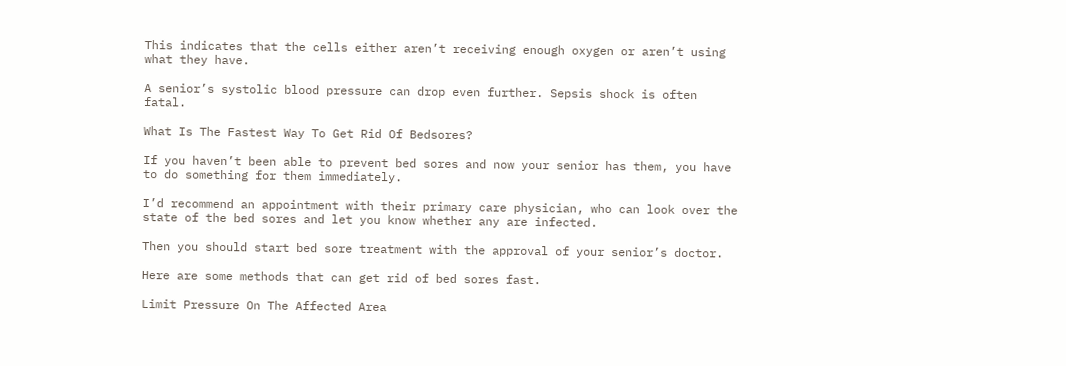This indicates that the cells either aren’t receiving enough oxygen or aren’t using what they have.

A senior’s systolic blood pressure can drop even further. Sepsis shock is often fatal.

What Is The Fastest Way To Get Rid Of Bedsores?

If you haven’t been able to prevent bed sores and now your senior has them, you have to do something for them immediately.

I’d recommend an appointment with their primary care physician, who can look over the state of the bed sores and let you know whether any are infected.

Then you should start bed sore treatment with the approval of your senior’s doctor.

Here are some methods that can get rid of bed sores fast.

Limit Pressure On The Affected Area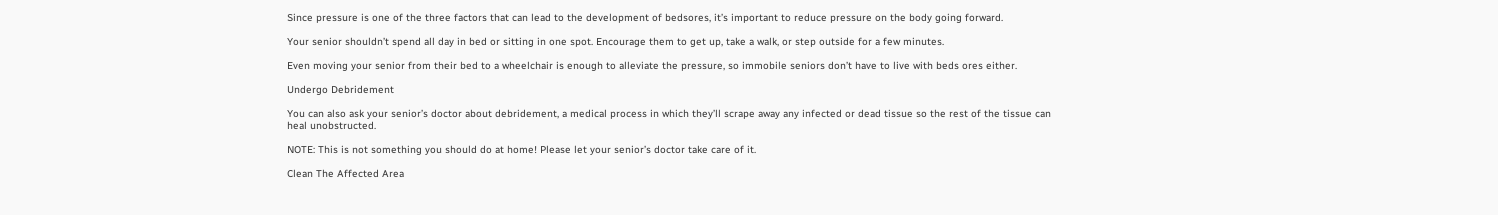Since pressure is one of the three factors that can lead to the development of bedsores, it’s important to reduce pressure on the body going forward.

Your senior shouldn’t spend all day in bed or sitting in one spot. Encourage them to get up, take a walk, or step outside for a few minutes.

Even moving your senior from their bed to a wheelchair is enough to alleviate the pressure, so immobile seniors don’t have to live with beds ores either.

Undergo Debridement

You can also ask your senior’s doctor about debridement, a medical process in which they’ll scrape away any infected or dead tissue so the rest of the tissue can heal unobstructed.

NOTE: This is not something you should do at home! Please let your senior’s doctor take care of it.

Clean The Affected Area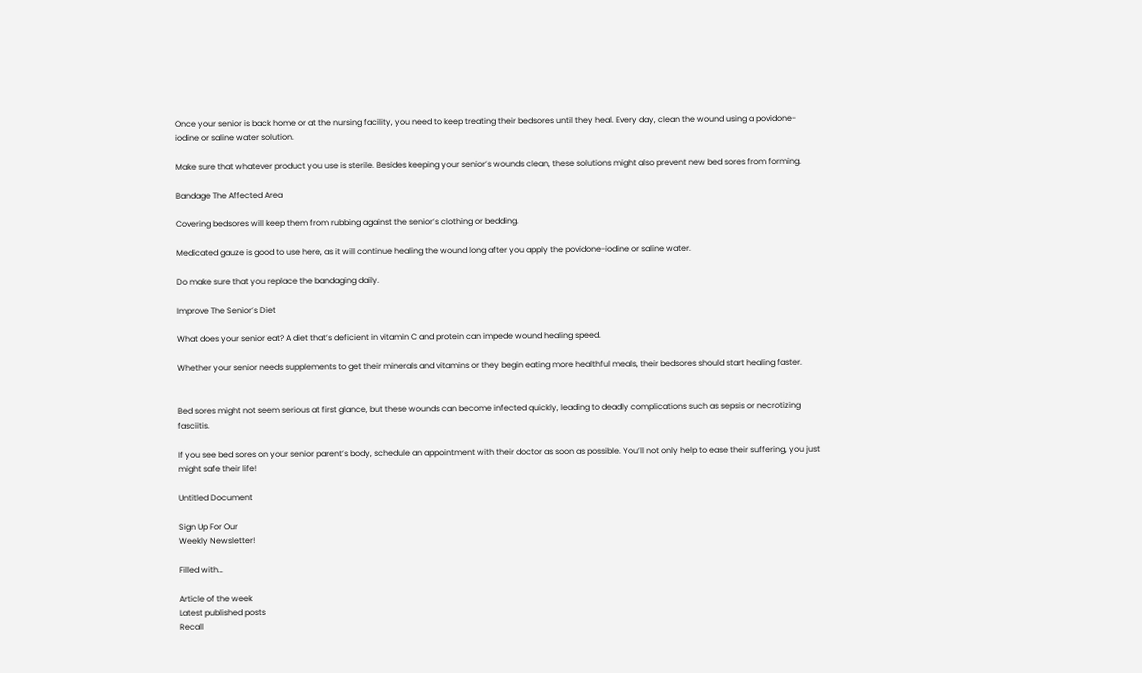Once your senior is back home or at the nursing facility, you need to keep treating their bedsores until they heal. Every day, clean the wound using a povidone-iodine or saline water solution.

Make sure that whatever product you use is sterile. Besides keeping your senior’s wounds clean, these solutions might also prevent new bed sores from forming.

Bandage The Affected Area

Covering bedsores will keep them from rubbing against the senior’s clothing or bedding.

Medicated gauze is good to use here, as it will continue healing the wound long after you apply the povidone-iodine or saline water.

Do make sure that you replace the bandaging daily.

Improve The Senior’s Diet

What does your senior eat? A diet that’s deficient in vitamin C and protein can impede wound healing speed.

Whether your senior needs supplements to get their minerals and vitamins or they begin eating more healthful meals, their bedsores should start healing faster.


Bed sores might not seem serious at first glance, but these wounds can become infected quickly, leading to deadly complications such as sepsis or necrotizing fasciitis.

If you see bed sores on your senior parent’s body, schedule an appointment with their doctor as soon as possible. You’ll not only help to ease their suffering, you just might safe their life!

Untitled Document

Sign Up For Our
Weekly Newsletter!

Filled with…

Article of the week
Latest published posts
Recall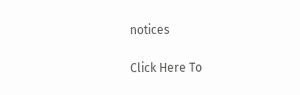notices

Click Here To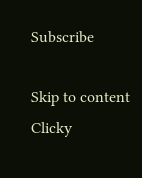Subscribe

Skip to content Clicky